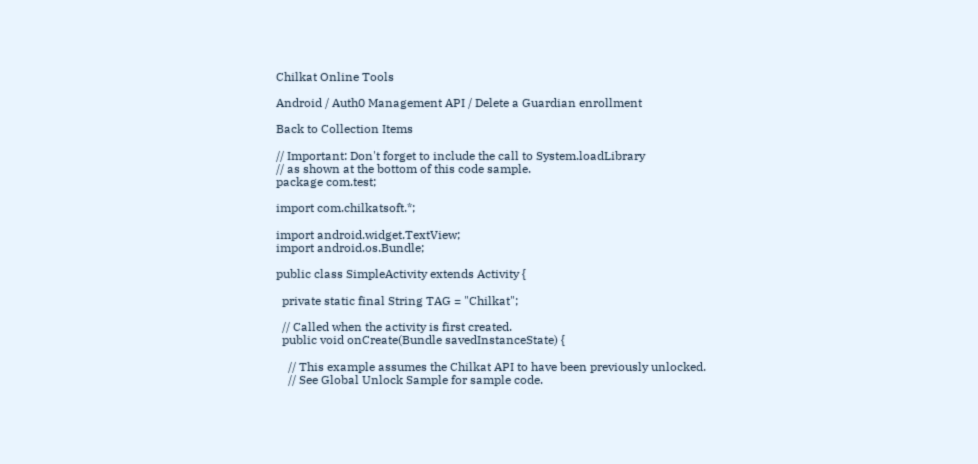Chilkat Online Tools

Android / Auth0 Management API / Delete a Guardian enrollment

Back to Collection Items

// Important: Don't forget to include the call to System.loadLibrary
// as shown at the bottom of this code sample.
package com.test;

import com.chilkatsoft.*;

import android.widget.TextView;
import android.os.Bundle;

public class SimpleActivity extends Activity {

  private static final String TAG = "Chilkat";

  // Called when the activity is first created.
  public void onCreate(Bundle savedInstanceState) {

    // This example assumes the Chilkat API to have been previously unlocked.
    // See Global Unlock Sample for sample code.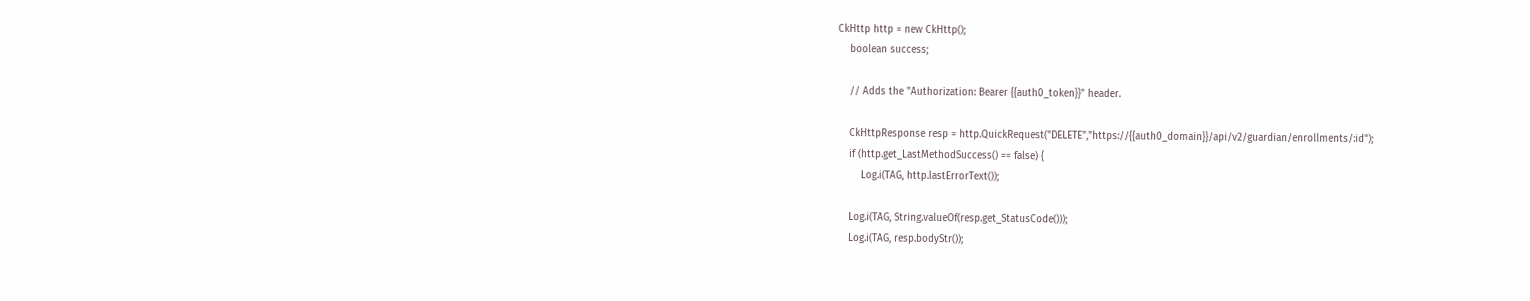CkHttp http = new CkHttp();
    boolean success;

    // Adds the "Authorization: Bearer {{auth0_token}}" header.

    CkHttpResponse resp = http.QuickRequest("DELETE","https://{{auth0_domain}}/api/v2/guardian/enrollments/:id");
    if (http.get_LastMethodSuccess() == false) {
        Log.i(TAG, http.lastErrorText());

    Log.i(TAG, String.valueOf(resp.get_StatusCode()));
    Log.i(TAG, resp.bodyStr());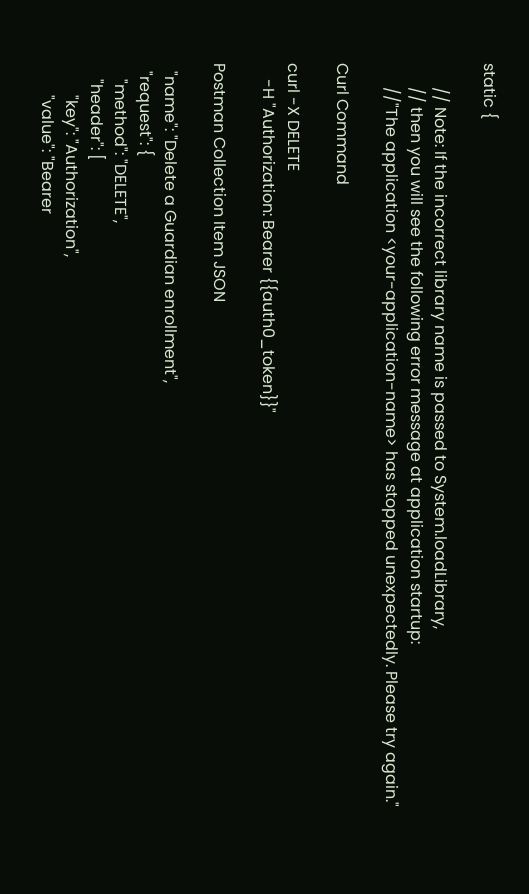static {

      // Note: If the incorrect library name is passed to System.loadLibrary,
      // then you will see the following error message at application startup:
      //"The application <your-application-name> has stopped unexpectedly. Please try again."

Curl Command

curl -X DELETE
    -H "Authorization: Bearer {{auth0_token}}"

Postman Collection Item JSON

  "name": "Delete a Guardian enrollment",
  "request": {
    "method": "DELETE",
    "header": [
        "key": "Authorization",
        "value": "Bearer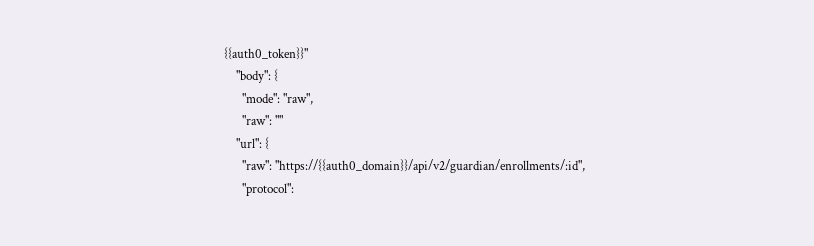{{auth0_token}}"
    "body": {
      "mode": "raw",
      "raw": ""
    "url": {
      "raw": "https://{{auth0_domain}}/api/v2/guardian/enrollments/:id",
      "protocol":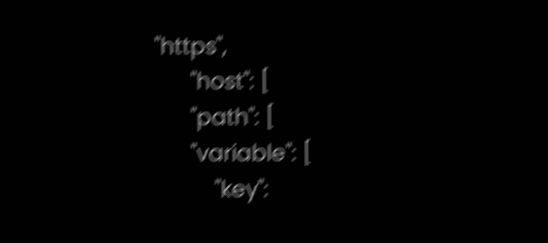"https",
      "host": [
      "path": [
      "variable": [
          "key":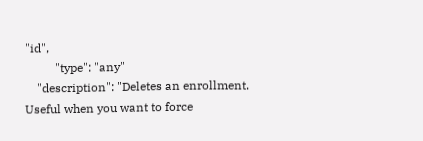"id",
          "type": "any"
    "description": "Deletes an enrollment. Useful when you want to force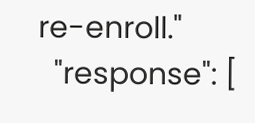re-enroll."
  "response": [